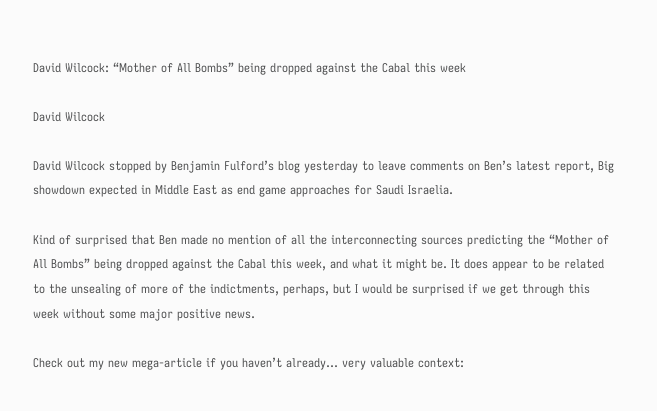David Wilcock: “Mother of All Bombs” being dropped against the Cabal this week

David Wilcock

David Wilcock stopped by Benjamin Fulford’s blog yesterday to leave comments on Ben’s latest report, Big showdown expected in Middle East as end game approaches for Saudi Israelia.

Kind of surprised that Ben made no mention of all the interconnecting sources predicting the “Mother of All Bombs” being dropped against the Cabal this week, and what it might be. It does appear to be related to the unsealing of more of the indictments, perhaps, but I would be surprised if we get through this week without some major positive news.

Check out my new mega-article if you haven’t already… very valuable context: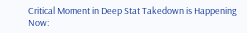Critical Moment in Deep Stat Takedown is Happening Now: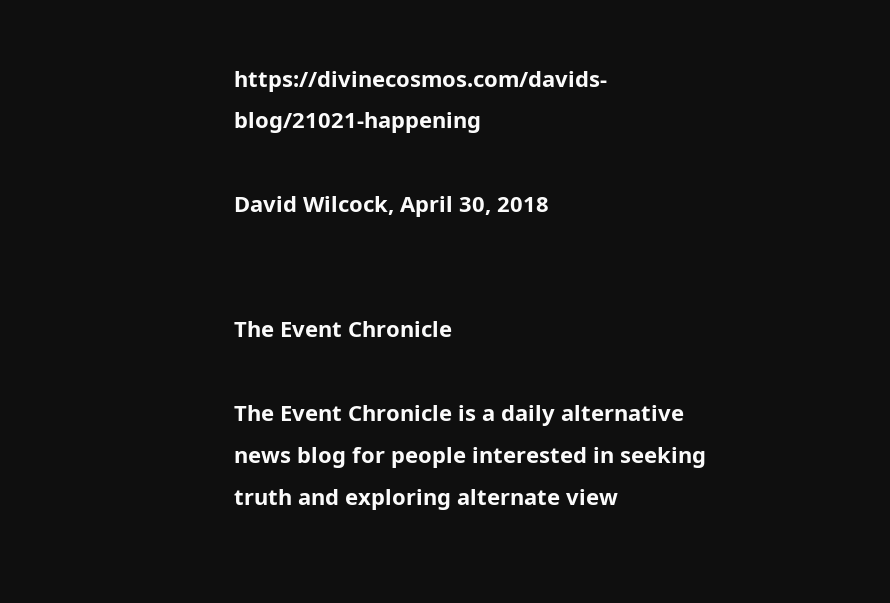https://divinecosmos.com/davids-blog/21021-happening

David Wilcock, April 30, 2018


The Event Chronicle

The Event Chronicle is a daily alternative news blog for people interested in seeking truth and exploring alternate view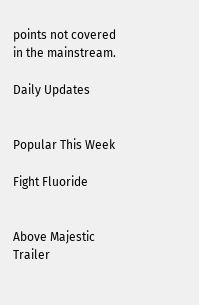points not covered in the mainstream.

Daily Updates


Popular This Week

Fight Fluoride


Above Majestic Trailer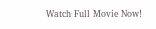Watch Full Movie Now!